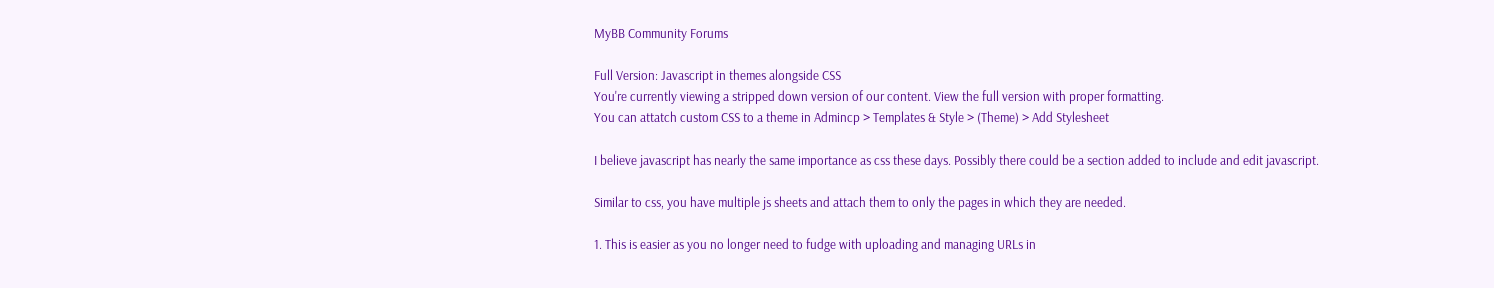MyBB Community Forums

Full Version: Javascript in themes alongside CSS
You're currently viewing a stripped down version of our content. View the full version with proper formatting.
You can attatch custom CSS to a theme in Admincp > Templates & Style > (Theme) > Add Stylesheet

I believe javascript has nearly the same importance as css these days. Possibly there could be a section added to include and edit javascript.

Similar to css, you have multiple js sheets and attach them to only the pages in which they are needed.

1. This is easier as you no longer need to fudge with uploading and managing URLs in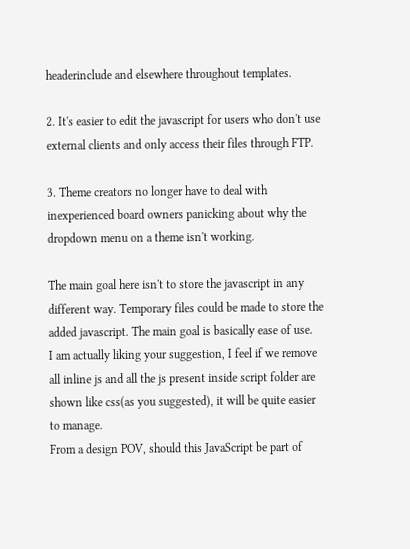headerinclude and elsewhere throughout templates.

2. It's easier to edit the javascript for users who don't use external clients and only access their files through FTP.

3. Theme creators no longer have to deal with inexperienced board owners panicking about why the dropdown menu on a theme isn't working.

The main goal here isn't to store the javascript in any different way. Temporary files could be made to store the added javascript. The main goal is basically ease of use.
I am actually liking your suggestion, I feel if we remove all inline js and all the js present inside script folder are shown like css(as you suggested), it will be quite easier to manage.
From a design POV, should this JavaScript be part of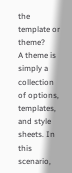the template or theme?
A theme is simply a collection of options, templates, and style sheets. In this scenario,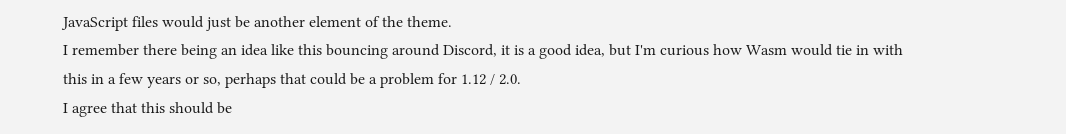JavaScript files would just be another element of the theme.
I remember there being an idea like this bouncing around Discord, it is a good idea, but I'm curious how Wasm would tie in with this in a few years or so, perhaps that could be a problem for 1.12 / 2.0.
I agree that this should be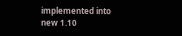implemented into new 1.10